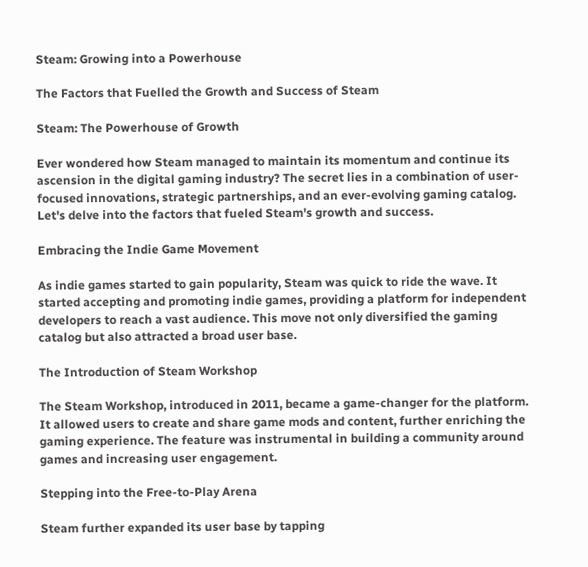Steam: Growing into a Powerhouse

The Factors that Fuelled the Growth and Success of Steam

Steam: The Powerhouse of Growth

Ever wondered how Steam managed to maintain its momentum and continue its ascension in the digital gaming industry? The secret lies in a combination of user-focused innovations, strategic partnerships, and an ever-evolving gaming catalog. Let's delve into the factors that fueled Steam's growth and success.

Embracing the Indie Game Movement

As indie games started to gain popularity, Steam was quick to ride the wave. It started accepting and promoting indie games, providing a platform for independent developers to reach a vast audience. This move not only diversified the gaming catalog but also attracted a broad user base.

The Introduction of Steam Workshop

The Steam Workshop, introduced in 2011, became a game-changer for the platform. It allowed users to create and share game mods and content, further enriching the gaming experience. The feature was instrumental in building a community around games and increasing user engagement.

Stepping into the Free-to-Play Arena

Steam further expanded its user base by tapping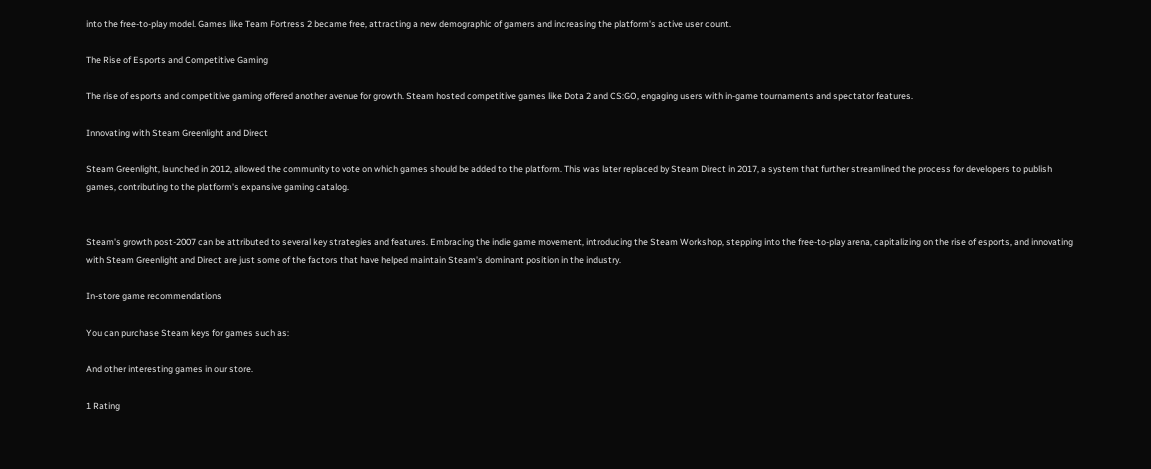into the free-to-play model. Games like Team Fortress 2 became free, attracting a new demographic of gamers and increasing the platform's active user count.

The Rise of Esports and Competitive Gaming

The rise of esports and competitive gaming offered another avenue for growth. Steam hosted competitive games like Dota 2 and CS:GO, engaging users with in-game tournaments and spectator features.

Innovating with Steam Greenlight and Direct

Steam Greenlight, launched in 2012, allowed the community to vote on which games should be added to the platform. This was later replaced by Steam Direct in 2017, a system that further streamlined the process for developers to publish games, contributing to the platform's expansive gaming catalog.


Steam's growth post-2007 can be attributed to several key strategies and features. Embracing the indie game movement, introducing the Steam Workshop, stepping into the free-to-play arena, capitalizing on the rise of esports, and innovating with Steam Greenlight and Direct are just some of the factors that have helped maintain Steam's dominant position in the industry.

In-store game recommendations

You can purchase Steam keys for games such as:

And other interesting games in our store.

1 Rating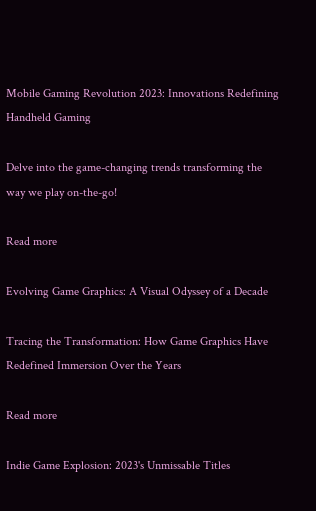Mobile Gaming Revolution 2023: Innovations Redefining Handheld Gaming

Delve into the game-changing trends transforming the way we play on-the-go!

Read more

Evolving Game Graphics: A Visual Odyssey of a Decade

Tracing the Transformation: How Game Graphics Have Redefined Immersion Over the Years

Read more

Indie Game Explosion: 2023's Unmissable Titles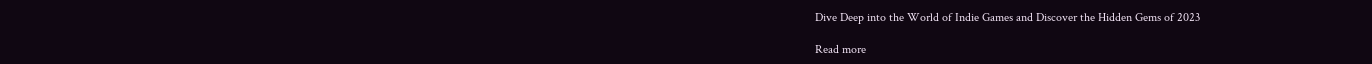Dive Deep into the World of Indie Games and Discover the Hidden Gems of 2023

Read more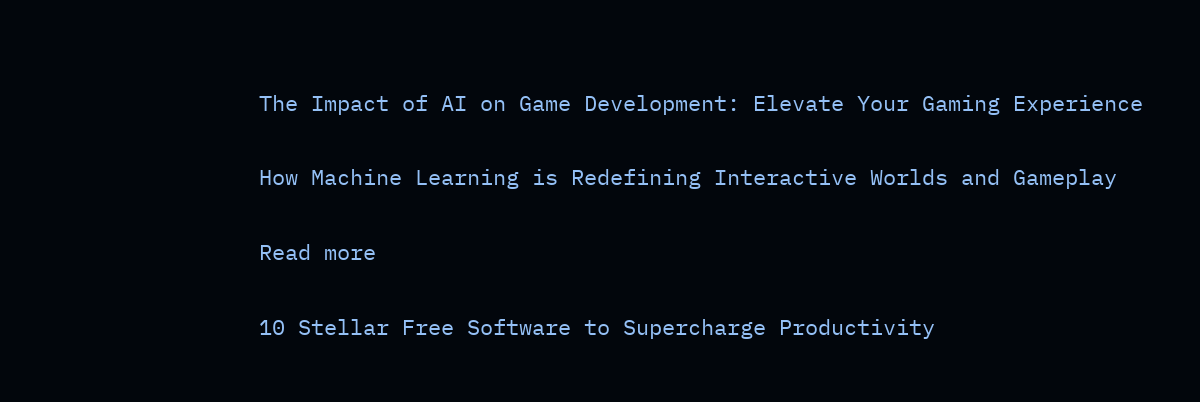The Impact of AI on Game Development: Elevate Your Gaming Experience

How Machine Learning is Redefining Interactive Worlds and Gameplay

Read more

10 Stellar Free Software to Supercharge Productivity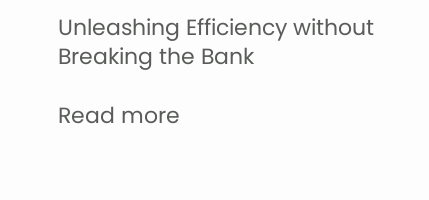Unleashing Efficiency without Breaking the Bank

Read more